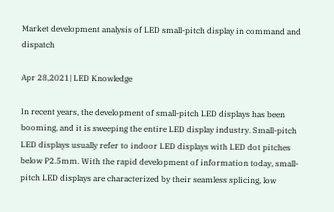Market development analysis of LED small-pitch display in command and dispatch

Apr 28,2021| LED Knowledge

In recent years, the development of small-pitch LED displays has been booming, and it is sweeping the entire LED display industry. Small-pitch LED displays usually refer to indoor LED displays with LED dot pitches below P2.5mm. With the rapid development of information today, small-pitch LED displays are characterized by their seamless splicing, low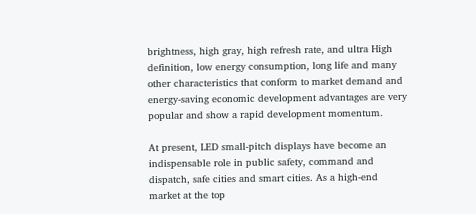brightness, high gray, high refresh rate, and ultra High definition, low energy consumption, long life and many other characteristics that conform to market demand and energy-saving economic development advantages are very popular and show a rapid development momentum.

At present, LED small-pitch displays have become an indispensable role in public safety, command and dispatch, safe cities and smart cities. As a high-end market at the top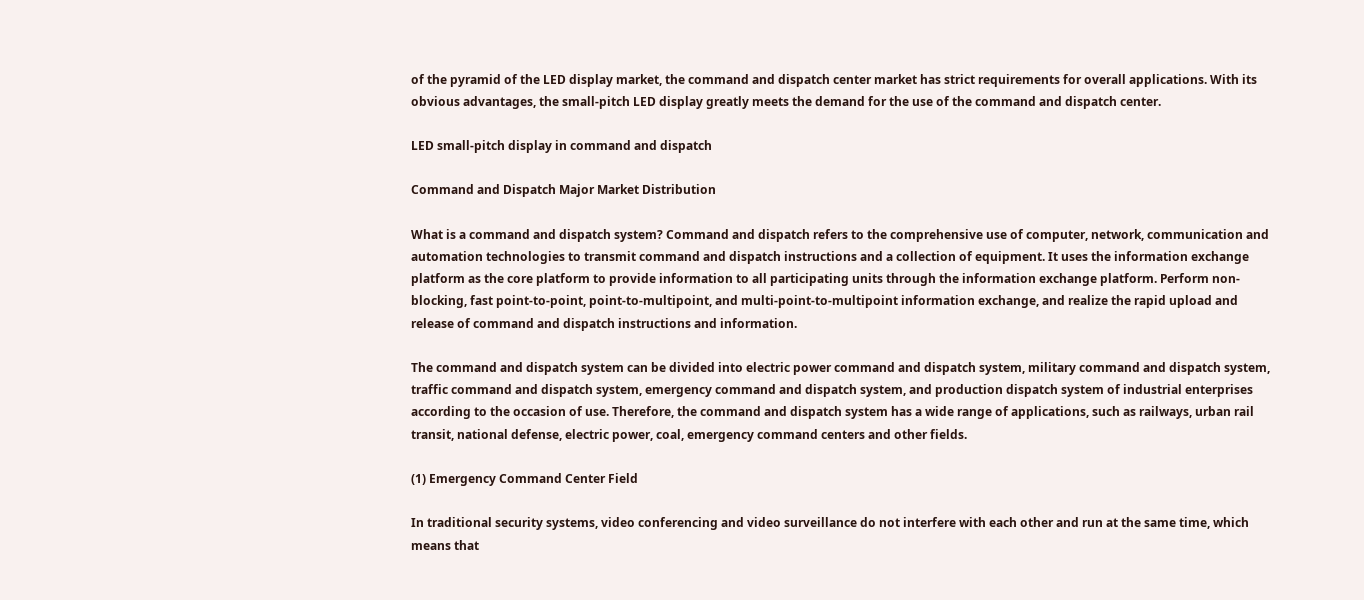of the pyramid of the LED display market, the command and dispatch center market has strict requirements for overall applications. With its obvious advantages, the small-pitch LED display greatly meets the demand for the use of the command and dispatch center.

LED small-pitch display in command and dispatch

Command and Dispatch Major Market Distribution

What is a command and dispatch system? Command and dispatch refers to the comprehensive use of computer, network, communication and automation technologies to transmit command and dispatch instructions and a collection of equipment. It uses the information exchange platform as the core platform to provide information to all participating units through the information exchange platform. Perform non-blocking, fast point-to-point, point-to-multipoint, and multi-point-to-multipoint information exchange, and realize the rapid upload and release of command and dispatch instructions and information.

The command and dispatch system can be divided into electric power command and dispatch system, military command and dispatch system, traffic command and dispatch system, emergency command and dispatch system, and production dispatch system of industrial enterprises according to the occasion of use. Therefore, the command and dispatch system has a wide range of applications, such as railways, urban rail transit, national defense, electric power, coal, emergency command centers and other fields.

(1) Emergency Command Center Field

In traditional security systems, video conferencing and video surveillance do not interfere with each other and run at the same time, which means that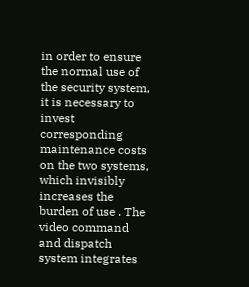in order to ensure the normal use of the security system, it is necessary to invest corresponding maintenance costs on the two systems, which invisibly increases the burden of use . The video command and dispatch system integrates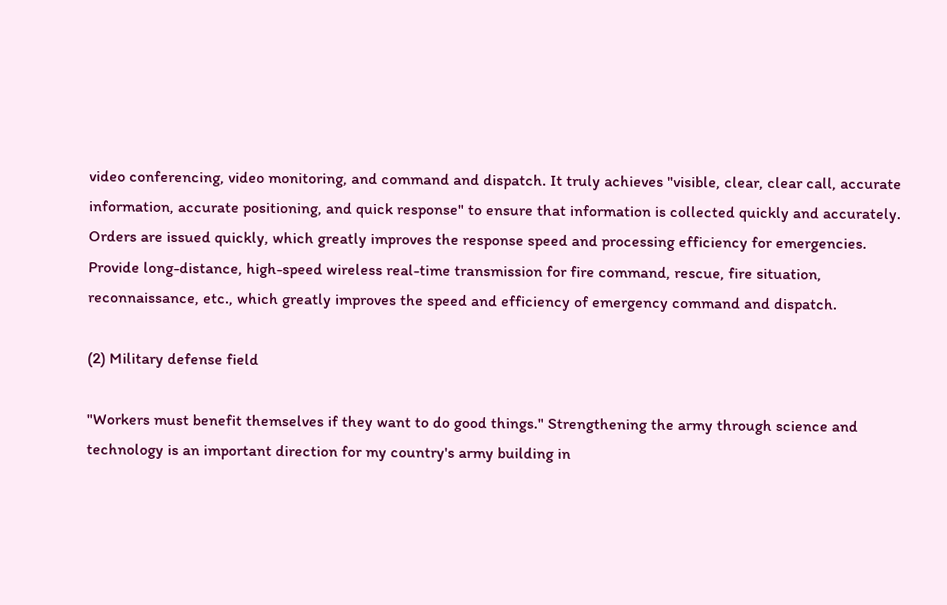video conferencing, video monitoring, and command and dispatch. It truly achieves "visible, clear, clear call, accurate information, accurate positioning, and quick response" to ensure that information is collected quickly and accurately. Orders are issued quickly, which greatly improves the response speed and processing efficiency for emergencies. Provide long-distance, high-speed wireless real-time transmission for fire command, rescue, fire situation, reconnaissance, etc., which greatly improves the speed and efficiency of emergency command and dispatch.

(2) Military defense field

"Workers must benefit themselves if they want to do good things." Strengthening the army through science and technology is an important direction for my country's army building in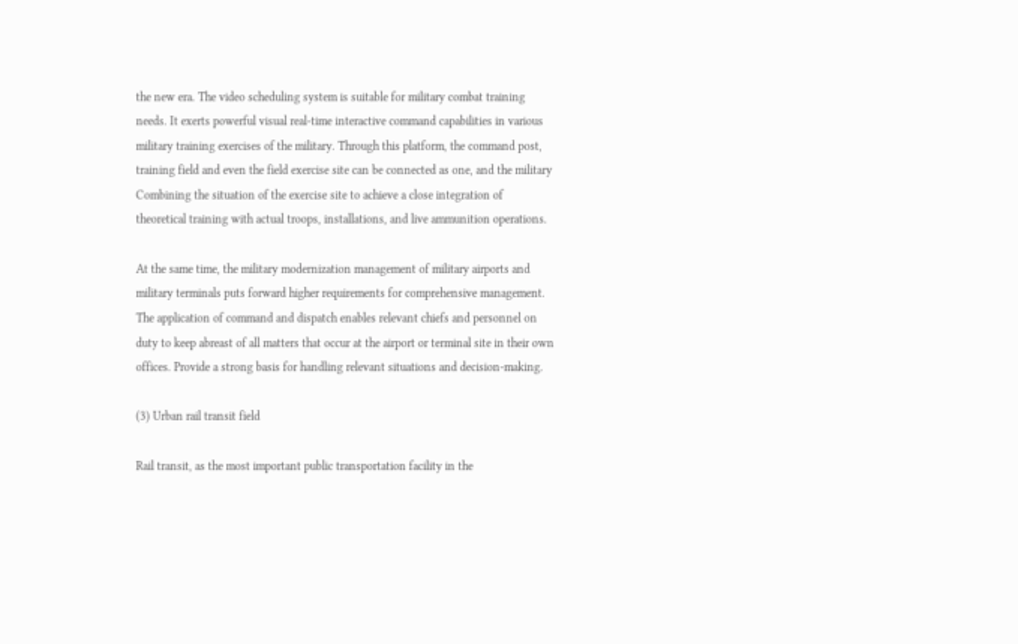the new era. The video scheduling system is suitable for military combat training needs. It exerts powerful visual real-time interactive command capabilities in various military training exercises of the military. Through this platform, the command post, training field and even the field exercise site can be connected as one, and the military Combining the situation of the exercise site to achieve a close integration of theoretical training with actual troops, installations, and live ammunition operations.

At the same time, the military modernization management of military airports and military terminals puts forward higher requirements for comprehensive management. The application of command and dispatch enables relevant chiefs and personnel on duty to keep abreast of all matters that occur at the airport or terminal site in their own offices. Provide a strong basis for handling relevant situations and decision-making.

(3) Urban rail transit field

Rail transit, as the most important public transportation facility in the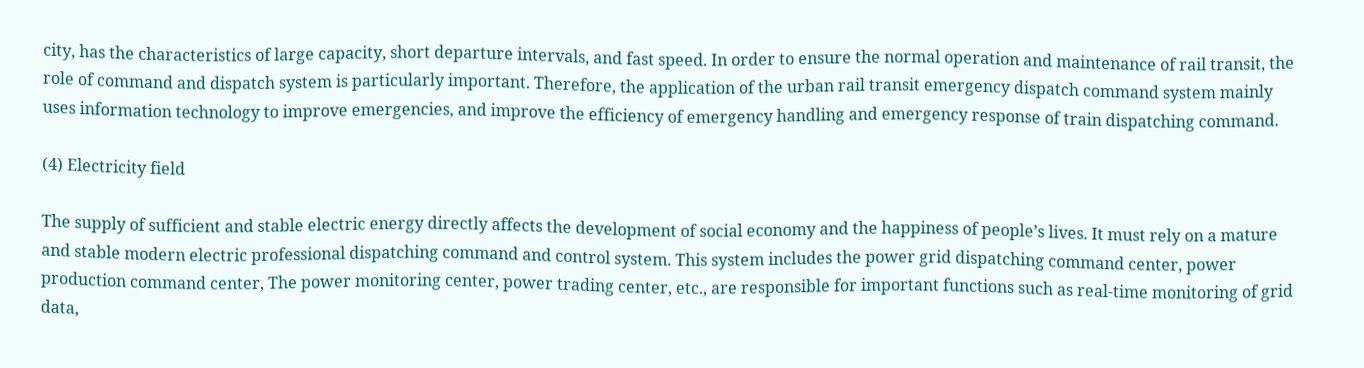city, has the characteristics of large capacity, short departure intervals, and fast speed. In order to ensure the normal operation and maintenance of rail transit, the role of command and dispatch system is particularly important. Therefore, the application of the urban rail transit emergency dispatch command system mainly uses information technology to improve emergencies, and improve the efficiency of emergency handling and emergency response of train dispatching command.

(4) Electricity field

The supply of sufficient and stable electric energy directly affects the development of social economy and the happiness of people’s lives. It must rely on a mature and stable modern electric professional dispatching command and control system. This system includes the power grid dispatching command center, power production command center, The power monitoring center, power trading center, etc., are responsible for important functions such as real-time monitoring of grid data,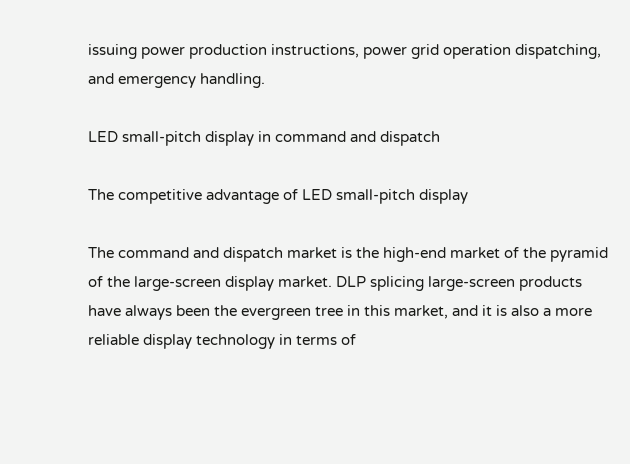issuing power production instructions, power grid operation dispatching, and emergency handling.

LED small-pitch display in command and dispatch

The competitive advantage of LED small-pitch display

The command and dispatch market is the high-end market of the pyramid of the large-screen display market. DLP splicing large-screen products have always been the evergreen tree in this market, and it is also a more reliable display technology in terms of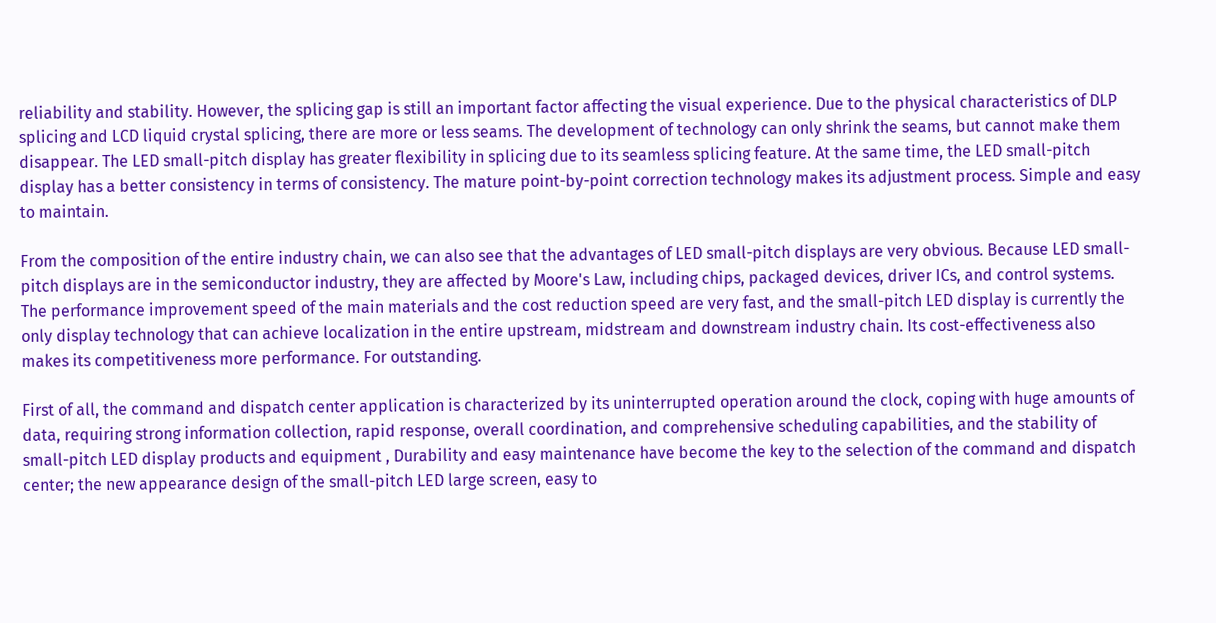reliability and stability. However, the splicing gap is still an important factor affecting the visual experience. Due to the physical characteristics of DLP splicing and LCD liquid crystal splicing, there are more or less seams. The development of technology can only shrink the seams, but cannot make them disappear. The LED small-pitch display has greater flexibility in splicing due to its seamless splicing feature. At the same time, the LED small-pitch display has a better consistency in terms of consistency. The mature point-by-point correction technology makes its adjustment process. Simple and easy to maintain.

From the composition of the entire industry chain, we can also see that the advantages of LED small-pitch displays are very obvious. Because LED small-pitch displays are in the semiconductor industry, they are affected by Moore's Law, including chips, packaged devices, driver ICs, and control systems. The performance improvement speed of the main materials and the cost reduction speed are very fast, and the small-pitch LED display is currently the only display technology that can achieve localization in the entire upstream, midstream and downstream industry chain. Its cost-effectiveness also makes its competitiveness more performance. For outstanding.

First of all, the command and dispatch center application is characterized by its uninterrupted operation around the clock, coping with huge amounts of data, requiring strong information collection, rapid response, overall coordination, and comprehensive scheduling capabilities, and the stability of small-pitch LED display products and equipment , Durability and easy maintenance have become the key to the selection of the command and dispatch center; the new appearance design of the small-pitch LED large screen, easy to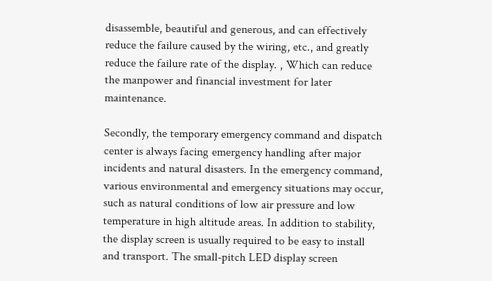disassemble, beautiful and generous, and can effectively reduce the failure caused by the wiring, etc., and greatly reduce the failure rate of the display. , Which can reduce the manpower and financial investment for later maintenance.

Secondly, the temporary emergency command and dispatch center is always facing emergency handling after major incidents and natural disasters. In the emergency command, various environmental and emergency situations may occur, such as natural conditions of low air pressure and low temperature in high altitude areas. In addition to stability, the display screen is usually required to be easy to install and transport. The small-pitch LED display screen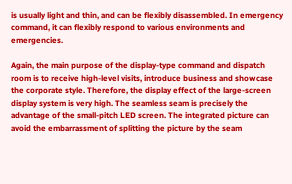is usually light and thin, and can be flexibly disassembled. In emergency command, it can flexibly respond to various environments and emergencies.

Again, the main purpose of the display-type command and dispatch room is to receive high-level visits, introduce business and showcase the corporate style. Therefore, the display effect of the large-screen display system is very high. The seamless seam is precisely the advantage of the small-pitch LED screen. The integrated picture can avoid the embarrassment of splitting the picture by the seam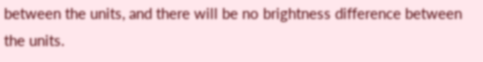between the units, and there will be no brightness difference between the units.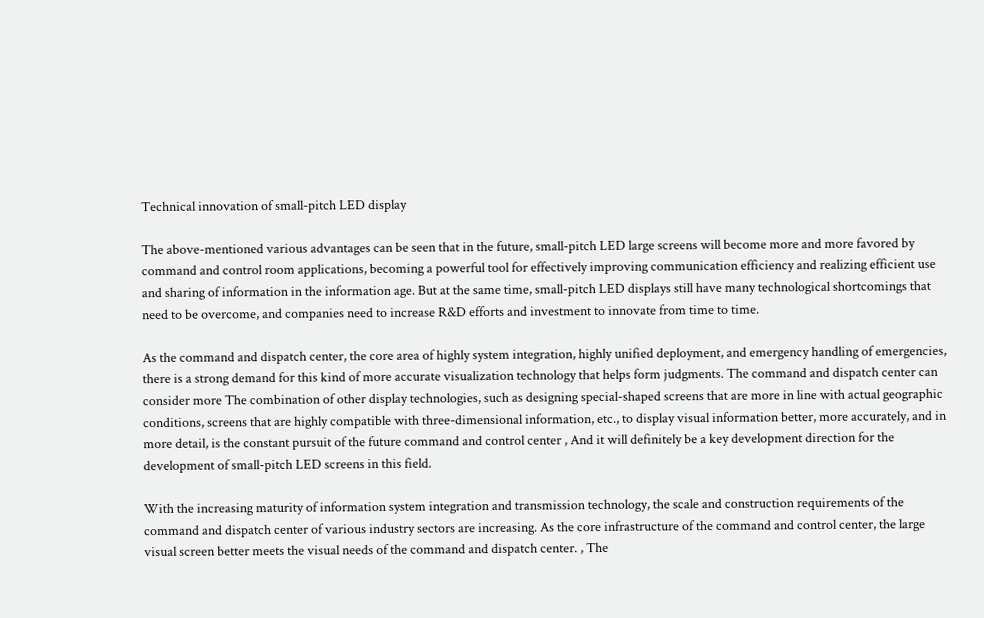Technical innovation of small-pitch LED display

The above-mentioned various advantages can be seen that in the future, small-pitch LED large screens will become more and more favored by command and control room applications, becoming a powerful tool for effectively improving communication efficiency and realizing efficient use and sharing of information in the information age. But at the same time, small-pitch LED displays still have many technological shortcomings that need to be overcome, and companies need to increase R&D efforts and investment to innovate from time to time.

As the command and dispatch center, the core area of highly system integration, highly unified deployment, and emergency handling of emergencies, there is a strong demand for this kind of more accurate visualization technology that helps form judgments. The command and dispatch center can consider more The combination of other display technologies, such as designing special-shaped screens that are more in line with actual geographic conditions, screens that are highly compatible with three-dimensional information, etc., to display visual information better, more accurately, and in more detail, is the constant pursuit of the future command and control center , And it will definitely be a key development direction for the development of small-pitch LED screens in this field.

With the increasing maturity of information system integration and transmission technology, the scale and construction requirements of the command and dispatch center of various industry sectors are increasing. As the core infrastructure of the command and control center, the large visual screen better meets the visual needs of the command and dispatch center. , The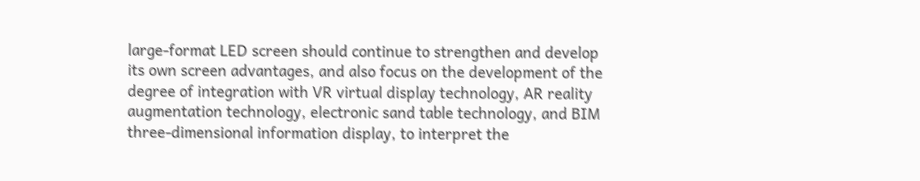large-format LED screen should continue to strengthen and develop its own screen advantages, and also focus on the development of the degree of integration with VR virtual display technology, AR reality augmentation technology, electronic sand table technology, and BIM three-dimensional information display, to interpret the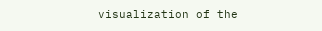visualization of the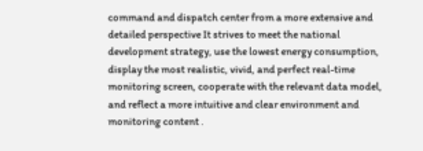command and dispatch center from a more extensive and detailed perspective It strives to meet the national development strategy, use the lowest energy consumption, display the most realistic, vivid, and perfect real-time monitoring screen, cooperate with the relevant data model, and reflect a more intuitive and clear environment and monitoring content .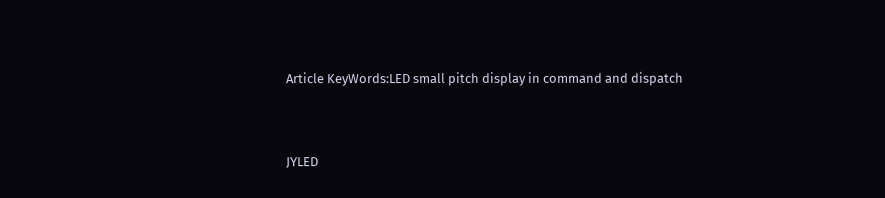Article KeyWords:LED small pitch display in command and dispatch


JYLED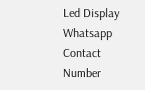Led Display Whatsapp Contact Number